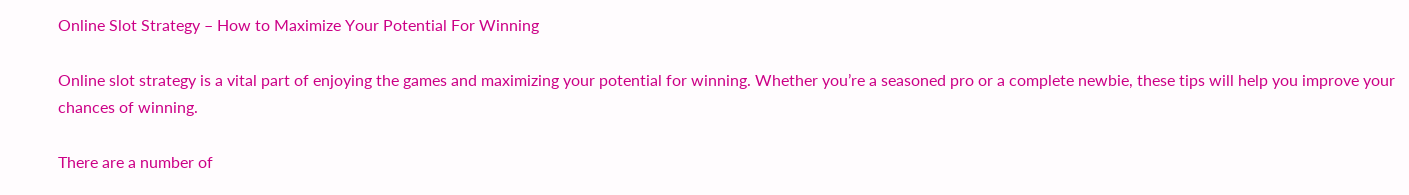Online Slot Strategy – How to Maximize Your Potential For Winning

Online slot strategy is a vital part of enjoying the games and maximizing your potential for winning. Whether you’re a seasoned pro or a complete newbie, these tips will help you improve your chances of winning.

There are a number of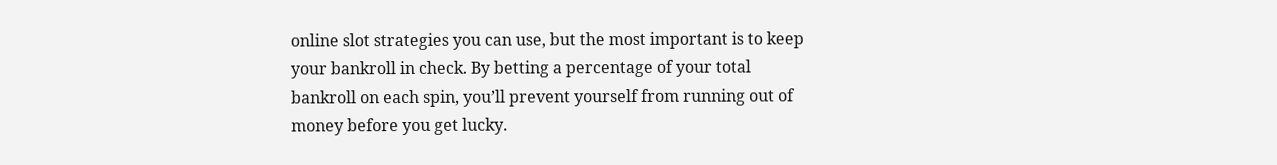online slot strategies you can use, but the most important is to keep your bankroll in check. By betting a percentage of your total bankroll on each spin, you’ll prevent yourself from running out of money before you get lucky.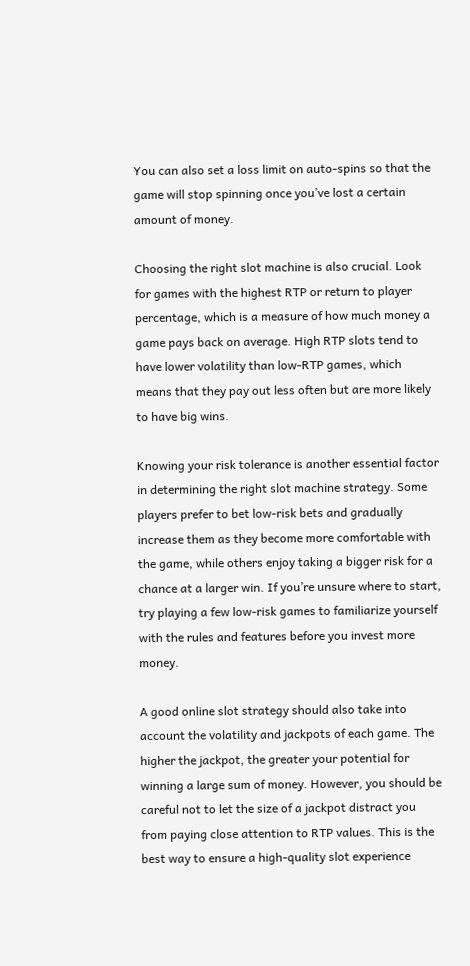You can also set a loss limit on auto-spins so that the game will stop spinning once you’ve lost a certain amount of money.

Choosing the right slot machine is also crucial. Look for games with the highest RTP or return to player percentage, which is a measure of how much money a game pays back on average. High RTP slots tend to have lower volatility than low-RTP games, which means that they pay out less often but are more likely to have big wins.

Knowing your risk tolerance is another essential factor in determining the right slot machine strategy. Some players prefer to bet low-risk bets and gradually increase them as they become more comfortable with the game, while others enjoy taking a bigger risk for a chance at a larger win. If you’re unsure where to start, try playing a few low-risk games to familiarize yourself with the rules and features before you invest more money.

A good online slot strategy should also take into account the volatility and jackpots of each game. The higher the jackpot, the greater your potential for winning a large sum of money. However, you should be careful not to let the size of a jackpot distract you from paying close attention to RTP values. This is the best way to ensure a high-quality slot experience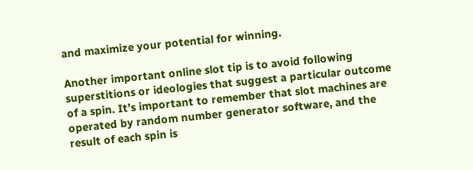and maximize your potential for winning.

Another important online slot tip is to avoid following superstitions or ideologies that suggest a particular outcome of a spin. It’s important to remember that slot machines are operated by random number generator software, and the result of each spin is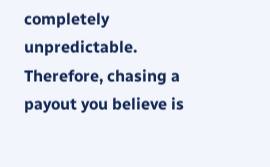completely unpredictable. Therefore, chasing a payout you believe is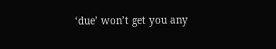‘due’ won’t get you any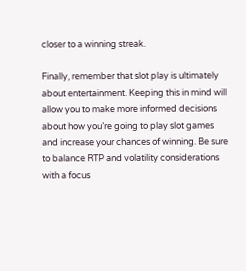closer to a winning streak.

Finally, remember that slot play is ultimately about entertainment. Keeping this in mind will allow you to make more informed decisions about how you’re going to play slot games and increase your chances of winning. Be sure to balance RTP and volatility considerations with a focus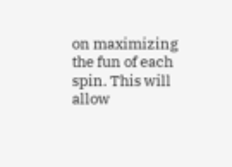on maximizing the fun of each spin. This will allow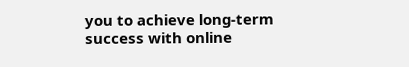you to achieve long-term success with online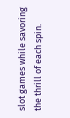slot games while savoring the thrill of each spin.